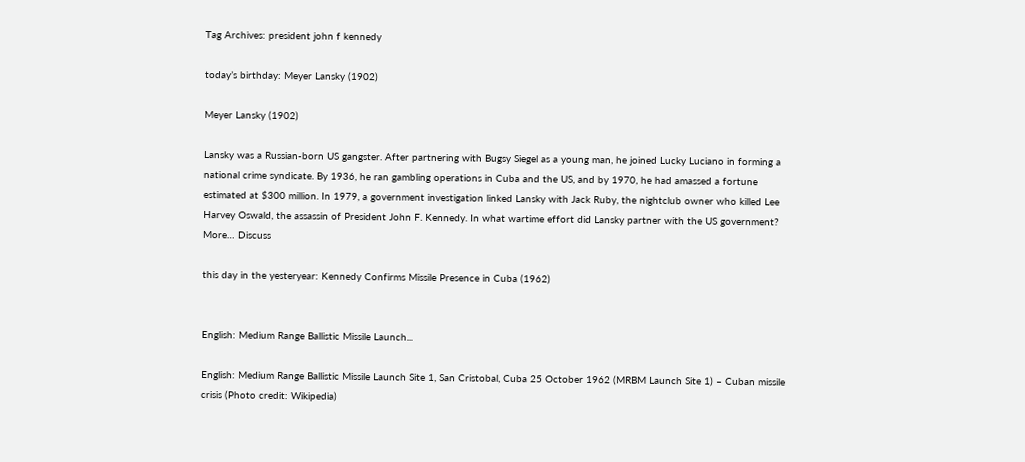Tag Archives: president john f kennedy

today’s birthday: Meyer Lansky (1902)

Meyer Lansky (1902)

Lansky was a Russian-born US gangster. After partnering with Bugsy Siegel as a young man, he joined Lucky Luciano in forming a national crime syndicate. By 1936, he ran gambling operations in Cuba and the US, and by 1970, he had amassed a fortune estimated at $300 million. In 1979, a government investigation linked Lansky with Jack Ruby, the nightclub owner who killed Lee Harvey Oswald, the assassin of President John F. Kennedy. In what wartime effort did Lansky partner with the US government? More… Discuss

this day in the yesteryear: Kennedy Confirms Missile Presence in Cuba (1962)


English: Medium Range Ballistic Missile Launch...

English: Medium Range Ballistic Missile Launch Site 1, San Cristobal, Cuba 25 October 1962 (MRBM Launch Site 1) – Cuban missile crisis (Photo credit: Wikipedia)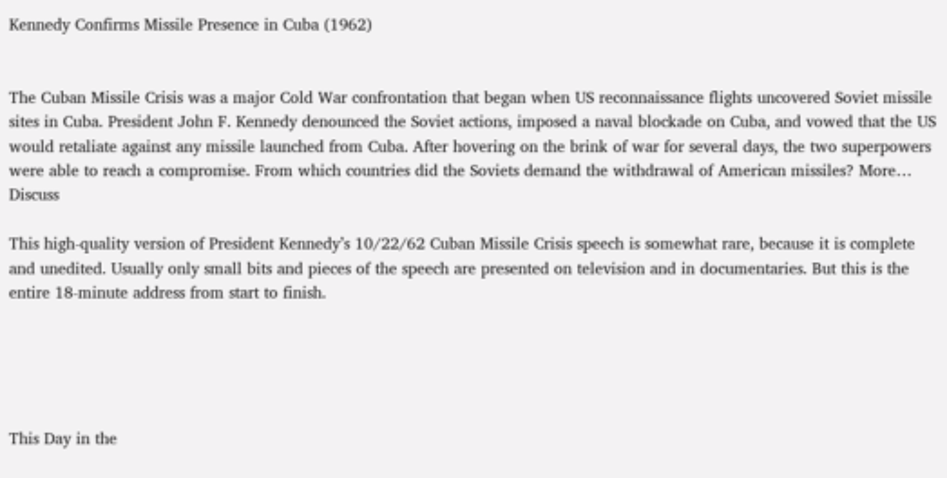Kennedy Confirms Missile Presence in Cuba (1962)


The Cuban Missile Crisis was a major Cold War confrontation that began when US reconnaissance flights uncovered Soviet missile sites in Cuba. President John F. Kennedy denounced the Soviet actions, imposed a naval blockade on Cuba, and vowed that the US would retaliate against any missile launched from Cuba. After hovering on the brink of war for several days, the two superpowers were able to reach a compromise. From which countries did the Soviets demand the withdrawal of American missiles? More… Discuss

This high-quality version of President Kennedy’s 10/22/62 Cuban Missile Crisis speech is somewhat rare, because it is complete and unedited. Usually only small bits and pieces of the speech are presented on television and in documentaries. But this is the entire 18-minute address from start to finish.





This Day in the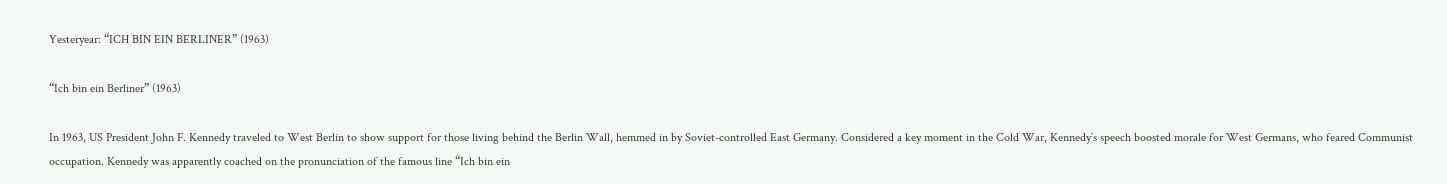Yesteryear: “ICH BIN EIN BERLINER” (1963)

“Ich bin ein Berliner” (1963)

In 1963, US President John F. Kennedy traveled to West Berlin to show support for those living behind the Berlin Wall, hemmed in by Soviet-controlled East Germany. Considered a key moment in the Cold War, Kennedy’s speech boosted morale for West Germans, who feared Communist occupation. Kennedy was apparently coached on the pronunciation of the famous line “Ich bin ein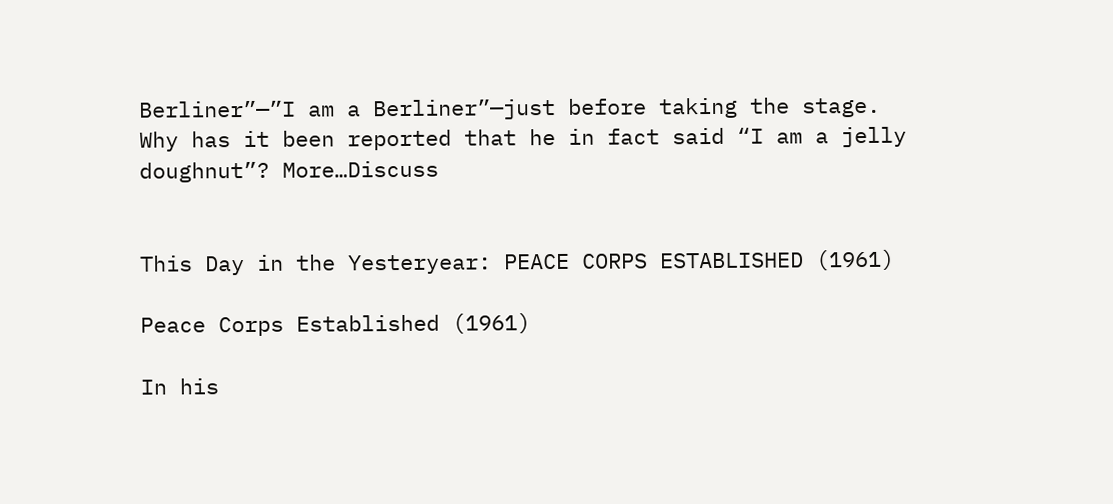Berliner”—”I am a Berliner”—just before taking the stage. Why has it been reported that he in fact said “I am a jelly doughnut”? More…Discuss


This Day in the Yesteryear: PEACE CORPS ESTABLISHED (1961)

Peace Corps Established (1961)

In his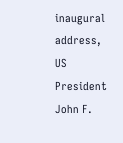inaugural address, US President John F.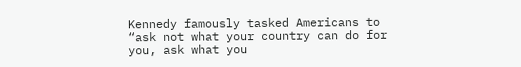Kennedy famously tasked Americans to “ask not what your country can do for you, ask what you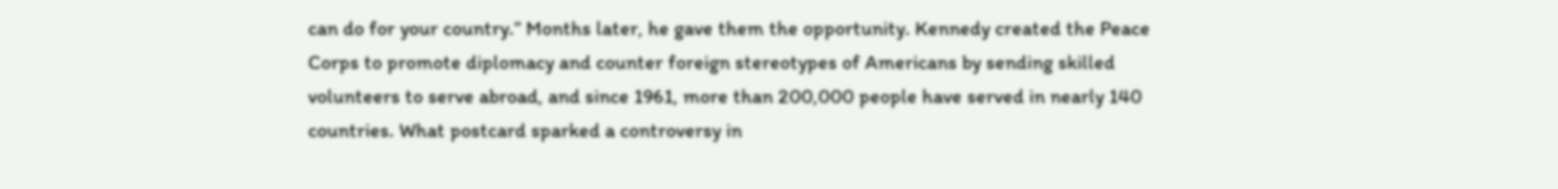can do for your country.” Months later, he gave them the opportunity. Kennedy created the Peace Corps to promote diplomacy and counter foreign stereotypes of Americans by sending skilled volunteers to serve abroad, and since 1961, more than 200,000 people have served in nearly 140 countries. What postcard sparked a controversy in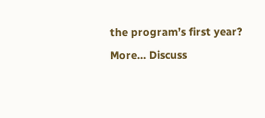the program’s first year? More… Discuss